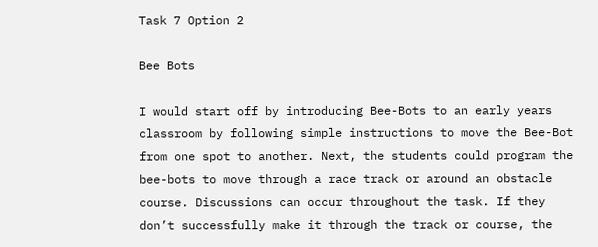Task 7 Option 2

Bee Bots

I would start off by introducing Bee-Bots to an early years classroom by following simple instructions to move the Bee-Bot from one spot to another. Next, the students could program the bee-bots to move through a race track or around an obstacle course. Discussions can occur throughout the task. If they don’t successfully make it through the track or course, the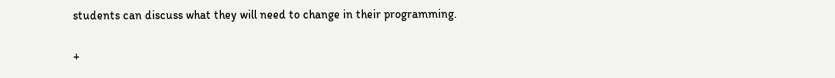students can discuss what they will need to change in their programming.

+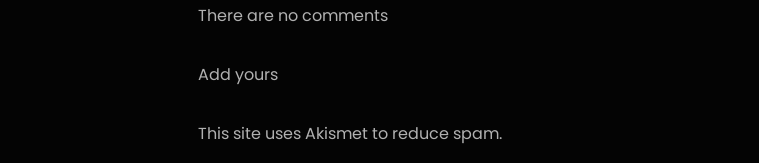There are no comments

Add yours

This site uses Akismet to reduce spam.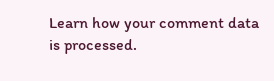Learn how your comment data is processed.